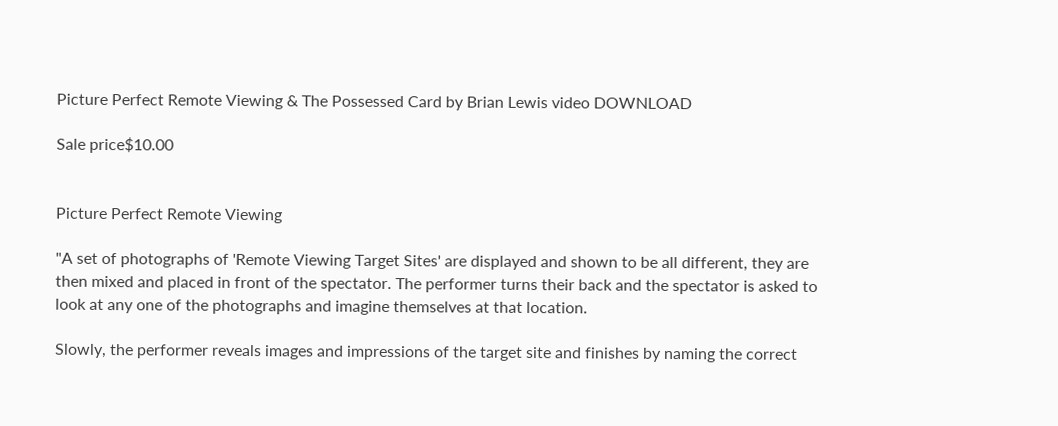Picture Perfect Remote Viewing & The Possessed Card by Brian Lewis video DOWNLOAD

Sale price$10.00


Picture Perfect Remote Viewing

"A set of photographs of 'Remote Viewing Target Sites' are displayed and shown to be all different, they are then mixed and placed in front of the spectator. The performer turns their back and the spectator is asked to look at any one of the photographs and imagine themselves at that location.

Slowly, the performer reveals images and impressions of the target site and finishes by naming the correct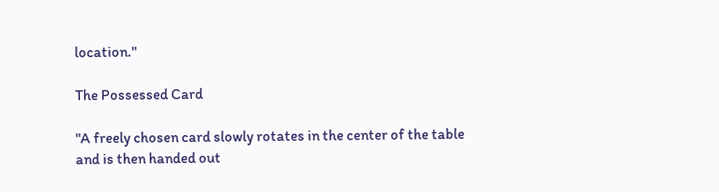location."

The Possessed Card

"A freely chosen card slowly rotates in the center of the table and is then handed out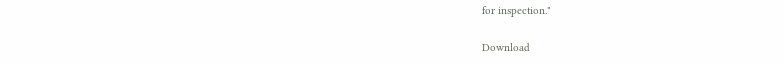for inspection."

Download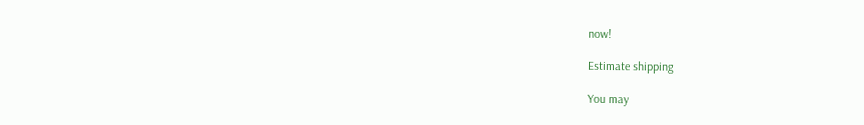now!

Estimate shipping

You may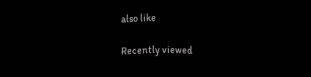also like

Recently viewed